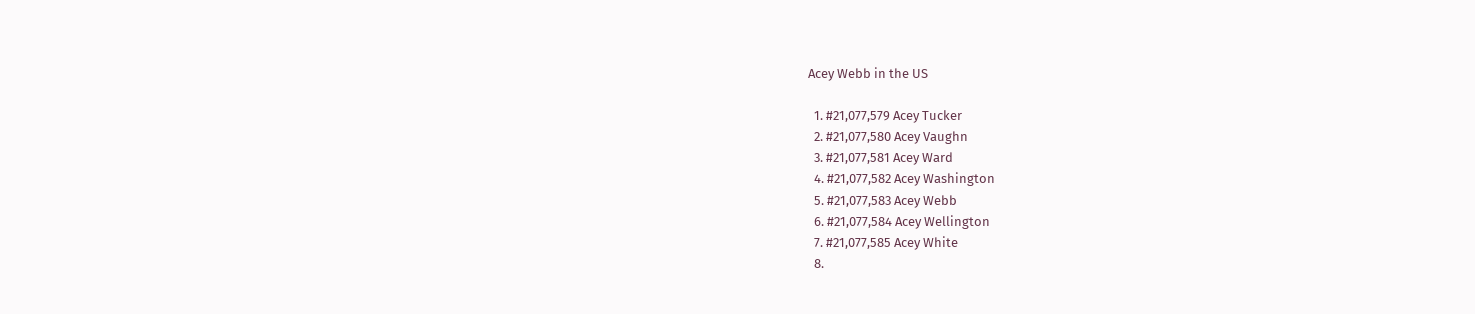Acey Webb in the US

  1. #21,077,579 Acey Tucker
  2. #21,077,580 Acey Vaughn
  3. #21,077,581 Acey Ward
  4. #21,077,582 Acey Washington
  5. #21,077,583 Acey Webb
  6. #21,077,584 Acey Wellington
  7. #21,077,585 Acey White
  8.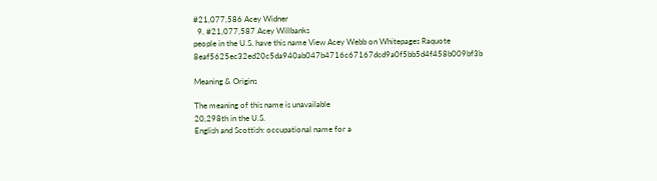#21,077,586 Acey Widner
  9. #21,077,587 Acey Willbanks
people in the U.S. have this name View Acey Webb on Whitepages Raquote 8eaf5625ec32ed20c5da940ab047b4716c67167dcd9a0f5bb5d4f458b009bf3b

Meaning & Origins

The meaning of this name is unavailable
20,298th in the U.S.
English and Scottish: occupational name for a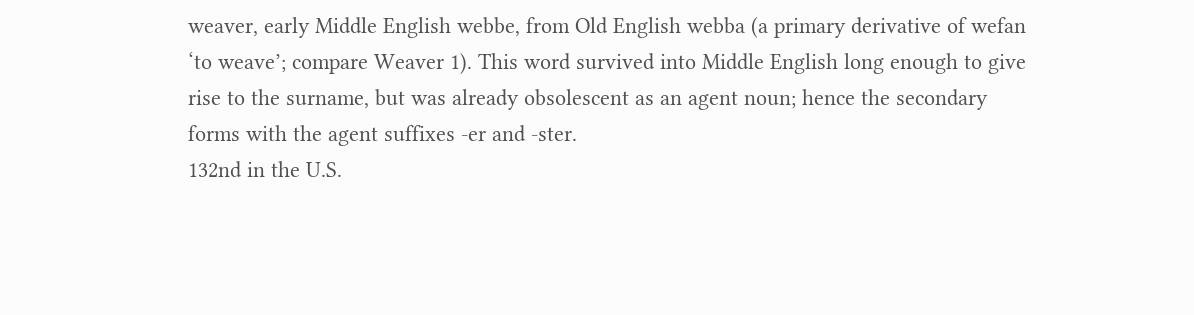weaver, early Middle English webbe, from Old English webba (a primary derivative of wefan ‘to weave’; compare Weaver 1). This word survived into Middle English long enough to give rise to the surname, but was already obsolescent as an agent noun; hence the secondary forms with the agent suffixes -er and -ster.
132nd in the U.S.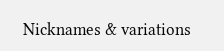Nicknames & variations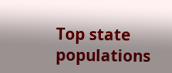Top state populations